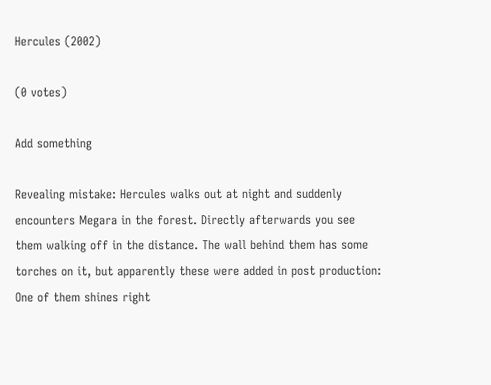Hercules (2002)

(0 votes)

Add something

Revealing mistake: Hercules walks out at night and suddenly encounters Megara in the forest. Directly afterwards you see them walking off in the distance. The wall behind them has some torches on it, but apparently these were added in post production: One of them shines right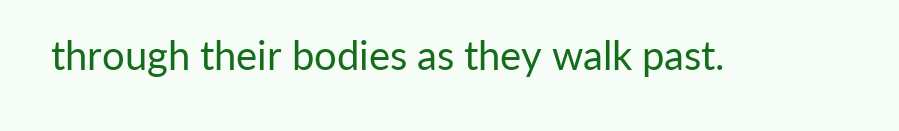through their bodies as they walk past.